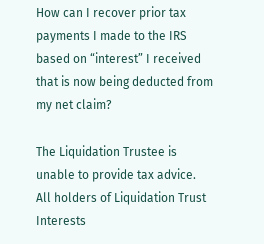How can I recover prior tax payments I made to the IRS based on “interest” I received that is now being deducted from my net claim?

The Liquidation Trustee is unable to provide tax advice.  All holders of Liquidation Trust Interests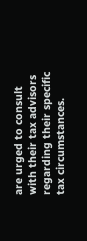are urged to consult with their tax advisors regarding their specific tax circumstances.